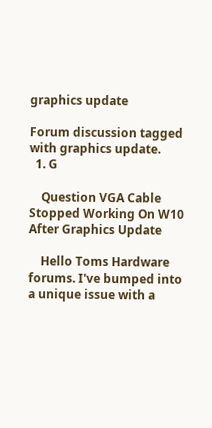graphics update

Forum discussion tagged with graphics update.
  1. G

    Question VGA Cable Stopped Working On W10 After Graphics Update

    Hello Toms Hardware forums. I've bumped into a unique issue with a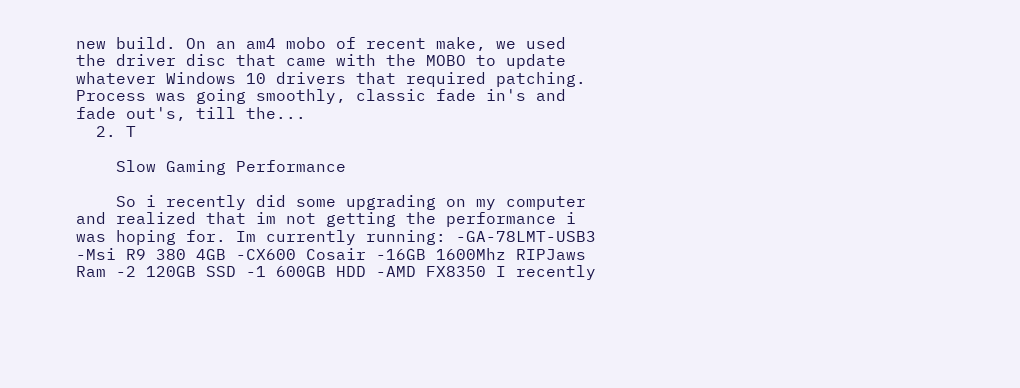new build. On an am4 mobo of recent make, we used the driver disc that came with the MOBO to update whatever Windows 10 drivers that required patching. Process was going smoothly, classic fade in's and fade out's, till the...
  2. T

    Slow Gaming Performance

    So i recently did some upgrading on my computer and realized that im not getting the performance i was hoping for. Im currently running: -GA-78LMT-USB3 -Msi R9 380 4GB -CX600 Cosair -16GB 1600Mhz RIPJaws Ram -2 120GB SSD -1 600GB HDD -AMD FX8350 I recently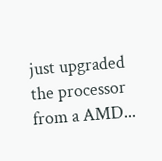just upgraded the processor from a AMD...